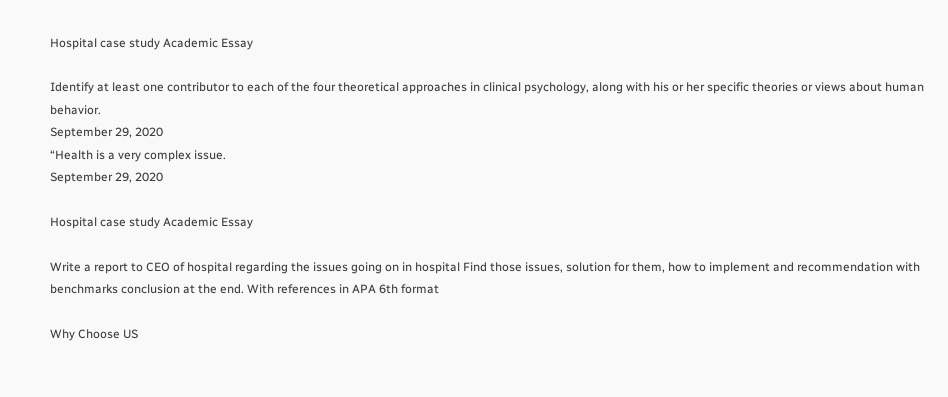Hospital case study Academic Essay

Identify at least one contributor to each of the four theoretical approaches in clinical psychology, along with his or her specific theories or views about human behavior.
September 29, 2020
“Health is a very complex issue.
September 29, 2020

Hospital case study Academic Essay

Write a report to CEO of hospital regarding the issues going on in hospital Find those issues, solution for them, how to implement and recommendation with benchmarks conclusion at the end. With references in APA 6th format

Why Choose US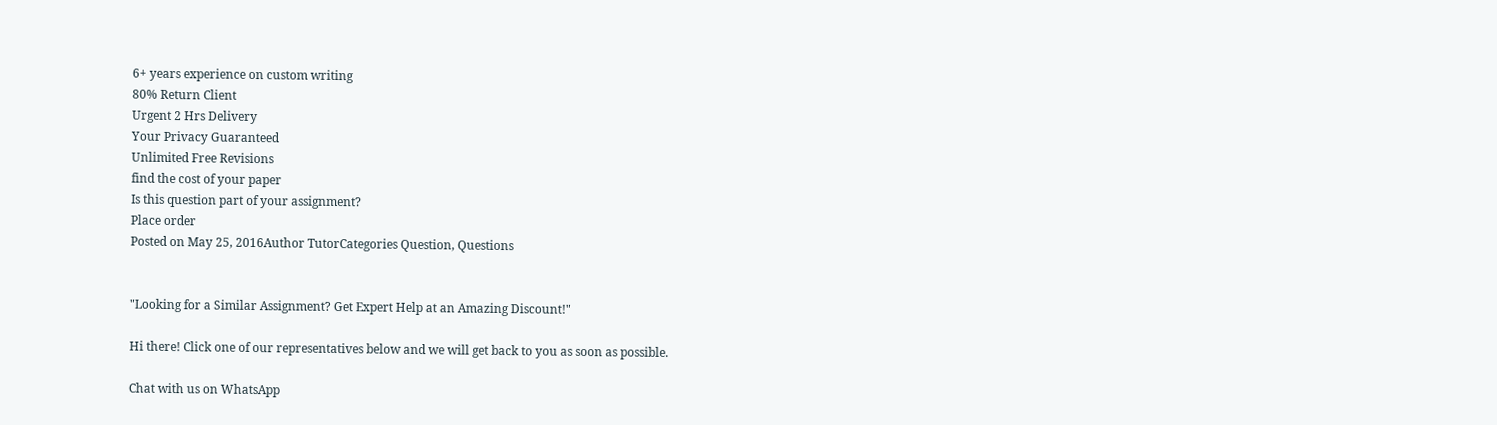6+ years experience on custom writing
80% Return Client
Urgent 2 Hrs Delivery
Your Privacy Guaranteed
Unlimited Free Revisions
find the cost of your paper
Is this question part of your assignment?
Place order
Posted on May 25, 2016Author TutorCategories Question, Questions


"Looking for a Similar Assignment? Get Expert Help at an Amazing Discount!"

Hi there! Click one of our representatives below and we will get back to you as soon as possible.

Chat with us on WhatsApp